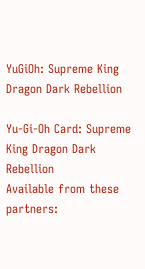YuGiOh: Supreme King Dragon Dark Rebellion

Yu-Gi-Oh Card: Supreme King Dragon Dark Rebellion
Available from these partners: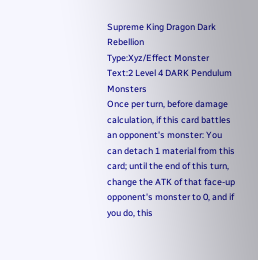Supreme King Dragon Dark Rebellion
Type:Xyz/Effect Monster
Text:2 Level 4 DARK Pendulum Monsters
Once per turn, before damage calculation, if this card battles an opponent's monster: You can detach 1 material from this card; until the end of this turn, change the ATK of that face-up opponent's monster to 0, and if you do, this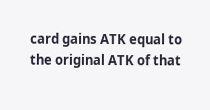card gains ATK equal to the original ATK of that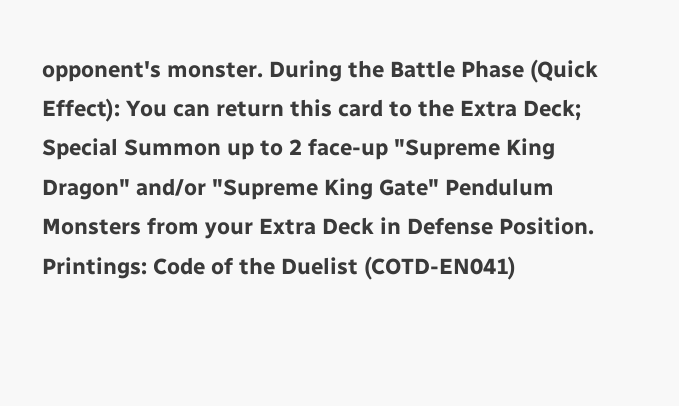opponent's monster. During the Battle Phase (Quick Effect): You can return this card to the Extra Deck; Special Summon up to 2 face-up "Supreme King Dragon" and/or "Supreme King Gate" Pendulum Monsters from your Extra Deck in Defense Position.
Printings: Code of the Duelist (COTD-EN041)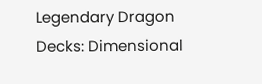Legendary Dragon Decks: Dimensional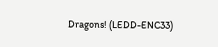Dragons! (LEDD-ENC33)